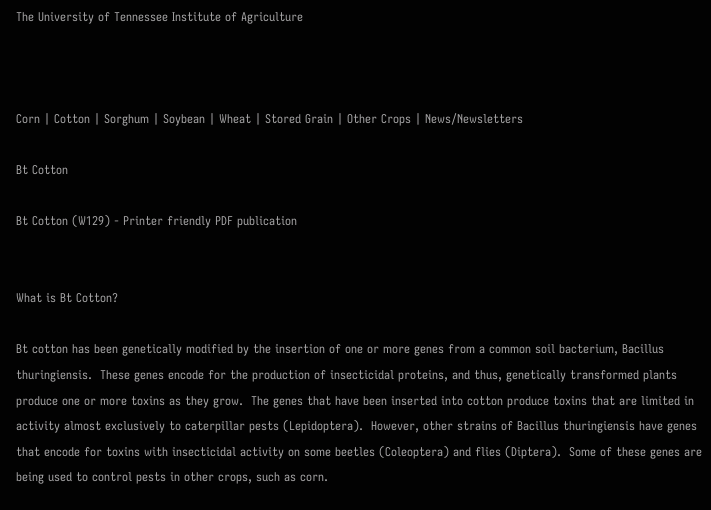The University of Tennessee Institute of Agriculture



Corn | Cotton | Sorghum | Soybean | Wheat | Stored Grain | Other Crops | News/Newsletters

Bt Cotton

Bt Cotton (W129) - Printer friendly PDF publication


What is Bt Cotton?

Bt cotton has been genetically modified by the insertion of one or more genes from a common soil bacterium, Bacillus thuringiensis.  These genes encode for the production of insecticidal proteins, and thus, genetically transformed plants produce one or more toxins as they grow.  The genes that have been inserted into cotton produce toxins that are limited in activity almost exclusively to caterpillar pests (Lepidoptera).  However, other strains of Bacillus thuringiensis have genes that encode for toxins with insecticidal activity on some beetles (Coleoptera) and flies (Diptera).  Some of these genes are being used to control pests in other crops, such as corn.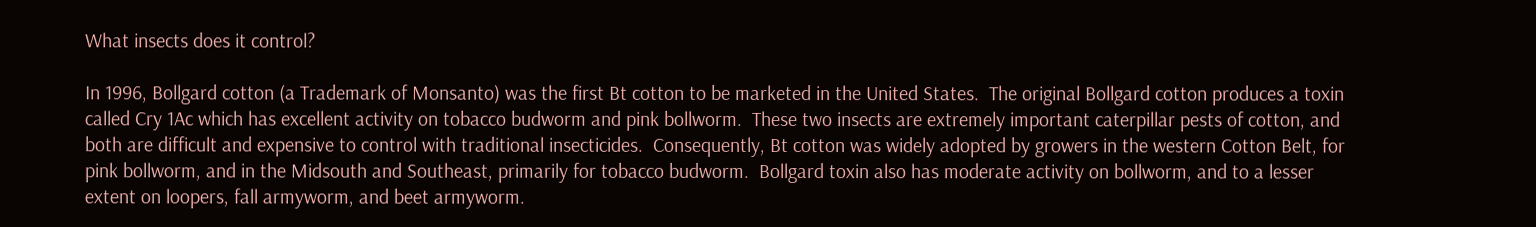What insects does it control?

In 1996, Bollgard cotton (a Trademark of Monsanto) was the first Bt cotton to be marketed in the United States.  The original Bollgard cotton produces a toxin called Cry 1Ac which has excellent activity on tobacco budworm and pink bollworm.  These two insects are extremely important caterpillar pests of cotton, and both are difficult and expensive to control with traditional insecticides.  Consequently, Bt cotton was widely adopted by growers in the western Cotton Belt, for pink bollworm, and in the Midsouth and Southeast, primarily for tobacco budworm.  Bollgard toxin also has moderate activity on bollworm, and to a lesser extent on loopers, fall armyworm, and beet armyworm.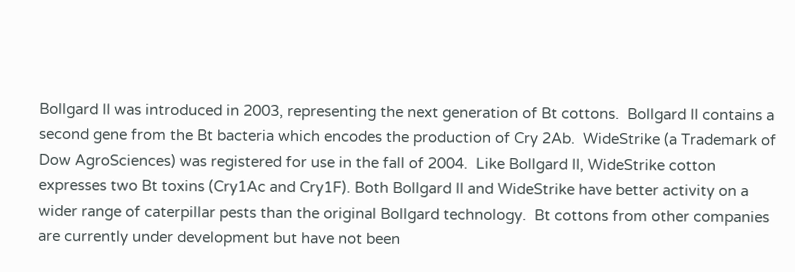Bollgard II was introduced in 2003, representing the next generation of Bt cottons.  Bollgard II contains a second gene from the Bt bacteria which encodes the production of Cry 2Ab.  WideStrike (a Trademark of Dow AgroSciences) was registered for use in the fall of 2004.  Like Bollgard II, WideStrike cotton expresses two Bt toxins (Cry1Ac and Cry1F). Both Bollgard II and WideStrike have better activity on a wider range of caterpillar pests than the original Bollgard technology.  Bt cottons from other companies are currently under development but have not been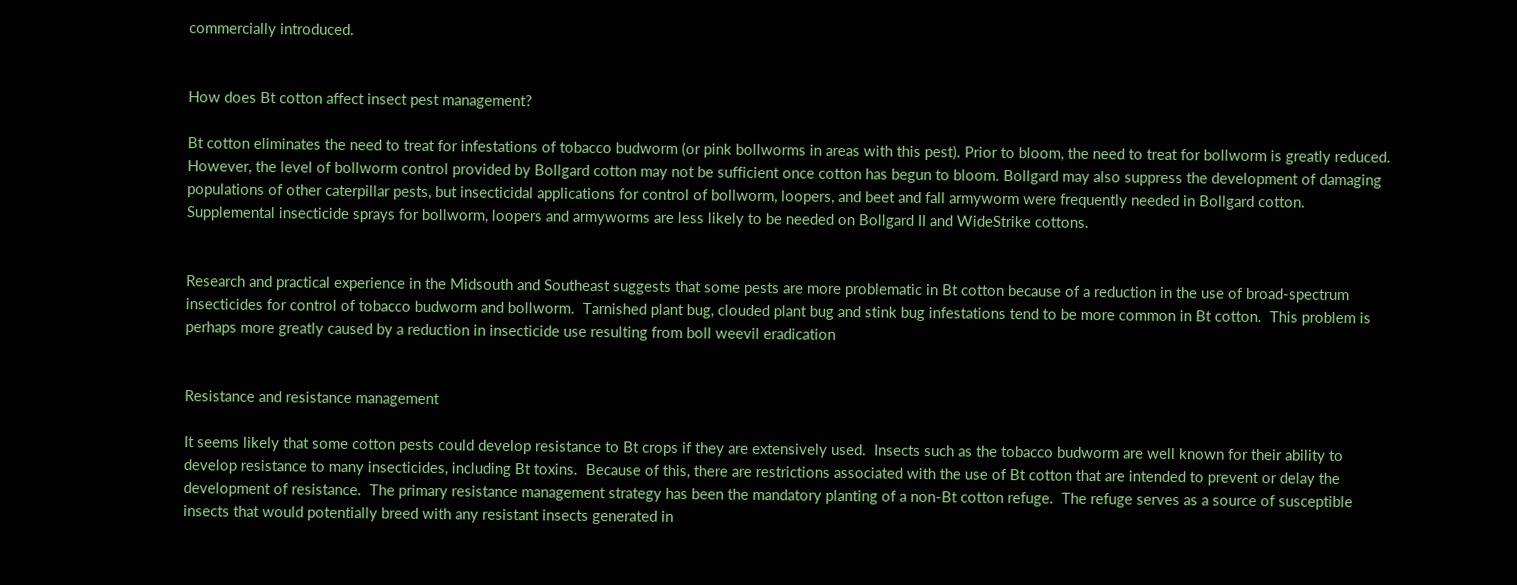commercially introduced.


How does Bt cotton affect insect pest management?

Bt cotton eliminates the need to treat for infestations of tobacco budworm (or pink bollworms in areas with this pest). Prior to bloom, the need to treat for bollworm is greatly reduced. However, the level of bollworm control provided by Bollgard cotton may not be sufficient once cotton has begun to bloom. Bollgard may also suppress the development of damaging populations of other caterpillar pests, but insecticidal applications for control of bollworm, loopers, and beet and fall armyworm were frequently needed in Bollgard cotton. Supplemental insecticide sprays for bollworm, loopers and armyworms are less likely to be needed on Bollgard II and WideStrike cottons.


Research and practical experience in the Midsouth and Southeast suggests that some pests are more problematic in Bt cotton because of a reduction in the use of broad-spectrum insecticides for control of tobacco budworm and bollworm.  Tarnished plant bug, clouded plant bug and stink bug infestations tend to be more common in Bt cotton.  This problem is perhaps more greatly caused by a reduction in insecticide use resulting from boll weevil eradication


Resistance and resistance management

It seems likely that some cotton pests could develop resistance to Bt crops if they are extensively used.  Insects such as the tobacco budworm are well known for their ability to develop resistance to many insecticides, including Bt toxins.  Because of this, there are restrictions associated with the use of Bt cotton that are intended to prevent or delay the development of resistance.  The primary resistance management strategy has been the mandatory planting of a non-Bt cotton refuge.  The refuge serves as a source of susceptible insects that would potentially breed with any resistant insects generated in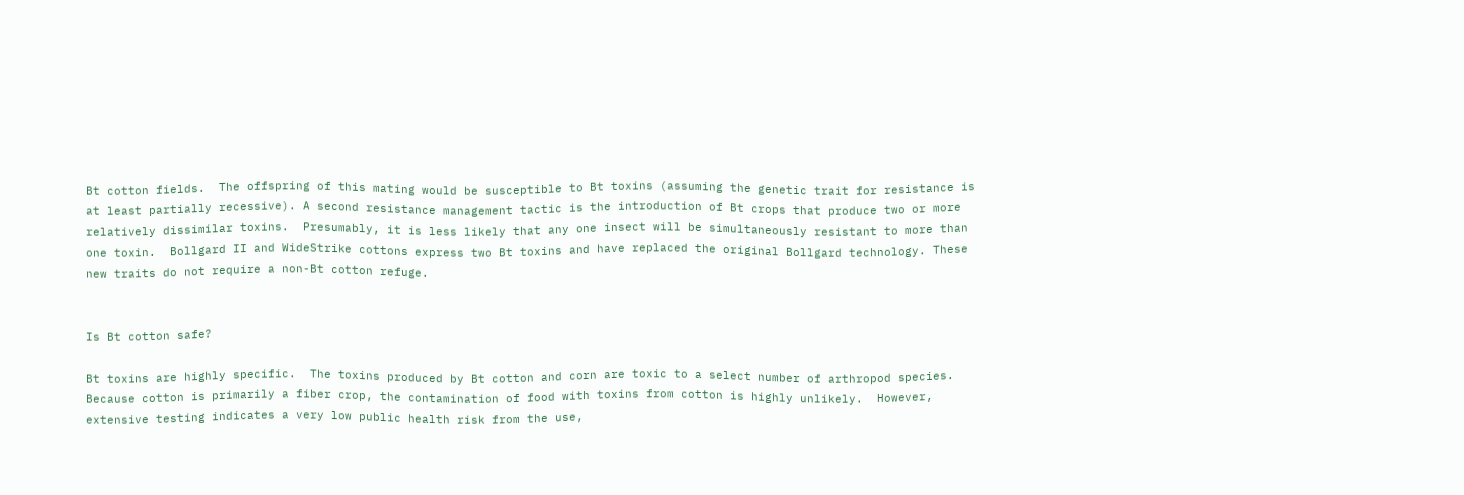Bt cotton fields.  The offspring of this mating would be susceptible to Bt toxins (assuming the genetic trait for resistance is at least partially recessive). A second resistance management tactic is the introduction of Bt crops that produce two or more relatively dissimilar toxins.  Presumably, it is less likely that any one insect will be simultaneously resistant to more than one toxin.  Bollgard II and WideStrike cottons express two Bt toxins and have replaced the original Bollgard technology. These new traits do not require a non-Bt cotton refuge.


Is Bt cotton safe?

Bt toxins are highly specific.  The toxins produced by Bt cotton and corn are toxic to a select number of arthropod species.  Because cotton is primarily a fiber crop, the contamination of food with toxins from cotton is highly unlikely.  However, extensive testing indicates a very low public health risk from the use,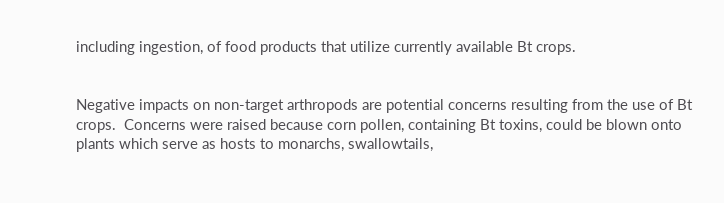including ingestion, of food products that utilize currently available Bt crops.


Negative impacts on non-target arthropods are potential concerns resulting from the use of Bt crops.  Concerns were raised because corn pollen, containing Bt toxins, could be blown onto plants which serve as hosts to monarchs, swallowtails,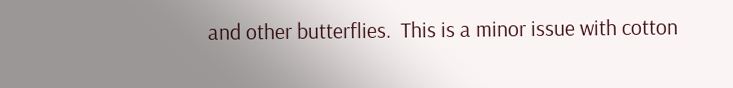and other butterflies.  This is a minor issue with cotton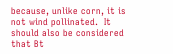because, unlike corn, it is not wind pollinated.  It should also be considered that Bt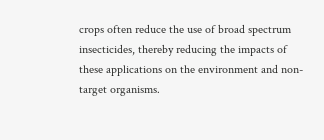crops often reduce the use of broad spectrum insecticides, thereby reducing the impacts of these applications on the environment and non-target organisms.